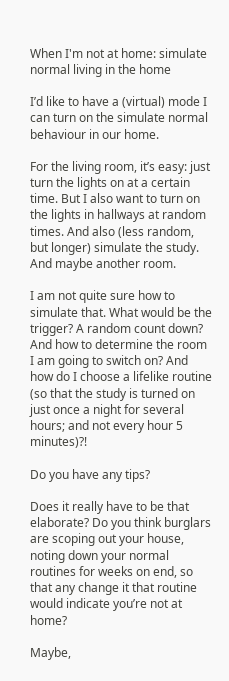When I'm not at home: simulate normal living in the home

I’d like to have a (virtual) mode I can turn on the simulate normal behaviour in our home.

For the living room, it’s easy: just turn the lights on at a certain time. But I also want to turn on the lights in hallways at random times. And also (less random, but longer) simulate the study. And maybe another room.

I am not quite sure how to simulate that. What would be the trigger? A random count down? And how to determine the room I am going to switch on? And how do I choose a lifelike routine (so that the study is turned on just once a night for several hours; and not every hour 5 minutes)?!

Do you have any tips?

Does it really have to be that elaborate? Do you think burglars are scoping out your house, noting down your normal routines for weeks on end, so that any change it that routine would indicate you’re not at home?

Maybe,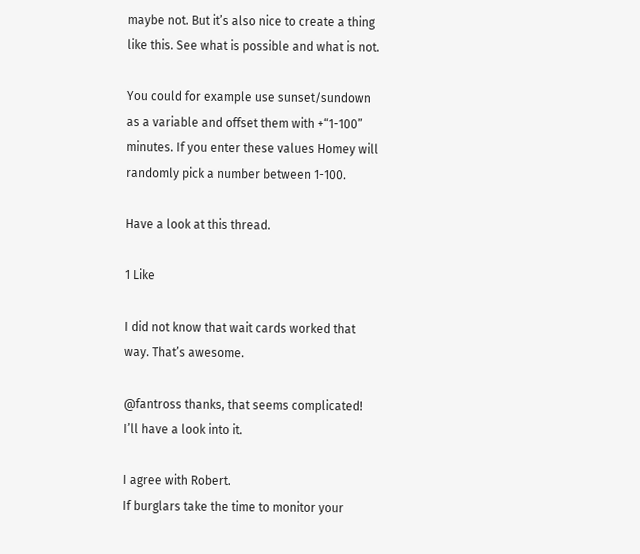maybe not. But it’s also nice to create a thing like this. See what is possible and what is not.

You could for example use sunset/sundown as a variable and offset them with +“1-100” minutes. If you enter these values Homey will randomly pick a number between 1-100.

Have a look at this thread.

1 Like

I did not know that wait cards worked that way. That’s awesome.

@fantross thanks, that seems complicated! I’ll have a look into it.

I agree with Robert.
If burglars take the time to monitor your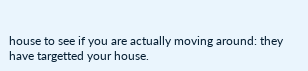house to see if you are actually moving around: they have targetted your house.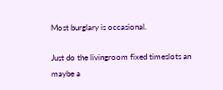Most burglary is occasional.

Just do the livingroom fixed timeslots an maybe a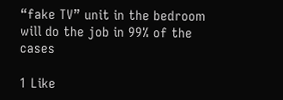“fake TV” unit in the bedroom will do the job in 99% of the cases

1 Like